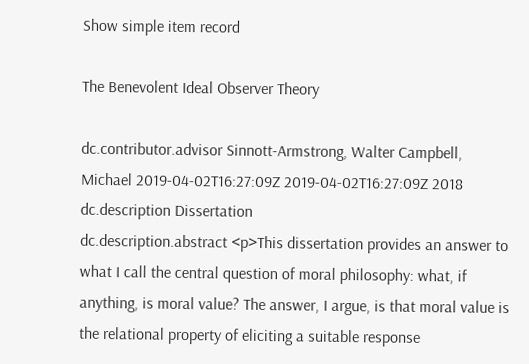Show simple item record

The Benevolent Ideal Observer Theory

dc.contributor.advisor Sinnott-Armstrong, Walter Campbell, Michael 2019-04-02T16:27:09Z 2019-04-02T16:27:09Z 2018
dc.description Dissertation
dc.description.abstract <p>This dissertation provides an answer to what I call the central question of moral philosophy: what, if anything, is moral value? The answer, I argue, is that moral value is the relational property of eliciting a suitable response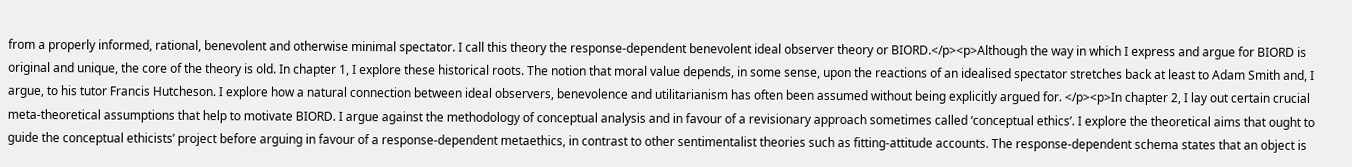from a properly informed, rational, benevolent and otherwise minimal spectator. I call this theory the response-dependent benevolent ideal observer theory or BIORD.</p><p>Although the way in which I express and argue for BIORD is original and unique, the core of the theory is old. In chapter 1, I explore these historical roots. The notion that moral value depends, in some sense, upon the reactions of an idealised spectator stretches back at least to Adam Smith and, I argue, to his tutor Francis Hutcheson. I explore how a natural connection between ideal observers, benevolence and utilitarianism has often been assumed without being explicitly argued for. </p><p>In chapter 2, I lay out certain crucial meta-theoretical assumptions that help to motivate BIORD. I argue against the methodology of conceptual analysis and in favour of a revisionary approach sometimes called ‘conceptual ethics’. I explore the theoretical aims that ought to guide the conceptual ethicists’ project before arguing in favour of a response-dependent metaethics, in contrast to other sentimentalist theories such as fitting-attitude accounts. The response-dependent schema states that an object is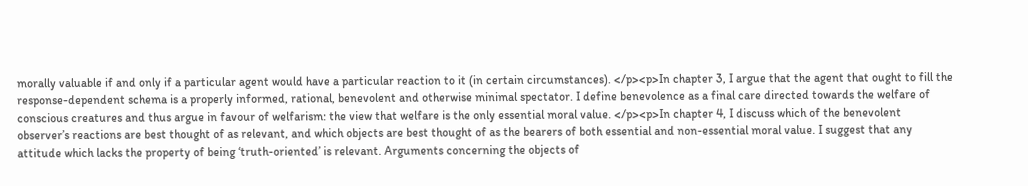morally valuable if and only if a particular agent would have a particular reaction to it (in certain circumstances). </p><p>In chapter 3, I argue that the agent that ought to fill the response-dependent schema is a properly informed, rational, benevolent and otherwise minimal spectator. I define benevolence as a final care directed towards the welfare of conscious creatures and thus argue in favour of welfarism: the view that welfare is the only essential moral value. </p><p>In chapter 4, I discuss which of the benevolent observer’s reactions are best thought of as relevant, and which objects are best thought of as the bearers of both essential and non-essential moral value. I suggest that any attitude which lacks the property of being ‘truth-oriented’ is relevant. Arguments concerning the objects of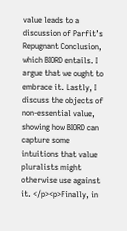value leads to a discussion of Parfit’s Repugnant Conclusion, which BIORD entails. I argue that we ought to embrace it. Lastly, I discuss the objects of non-essential value, showing how BIORD can capture some intuitions that value pluralists might otherwise use against it. </p><p>Finally, in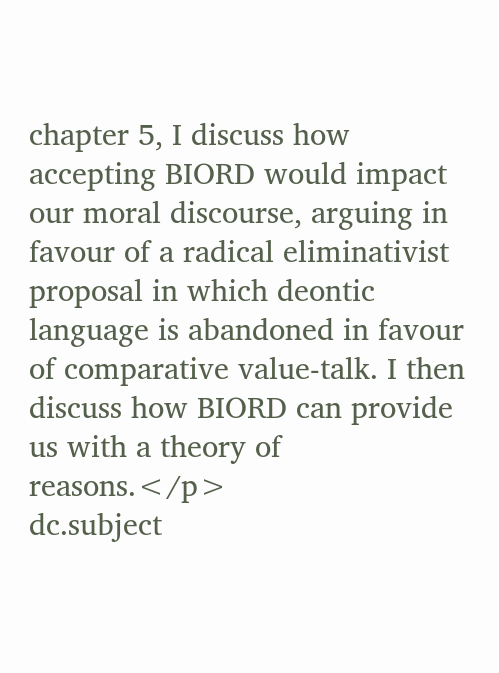chapter 5, I discuss how accepting BIORD would impact our moral discourse, arguing in favour of a radical eliminativist proposal in which deontic language is abandoned in favour of comparative value-talk. I then discuss how BIORD can provide us with a theory of reasons.</p>
dc.subject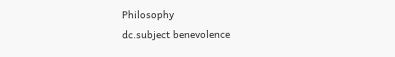Philosophy
dc.subject benevolence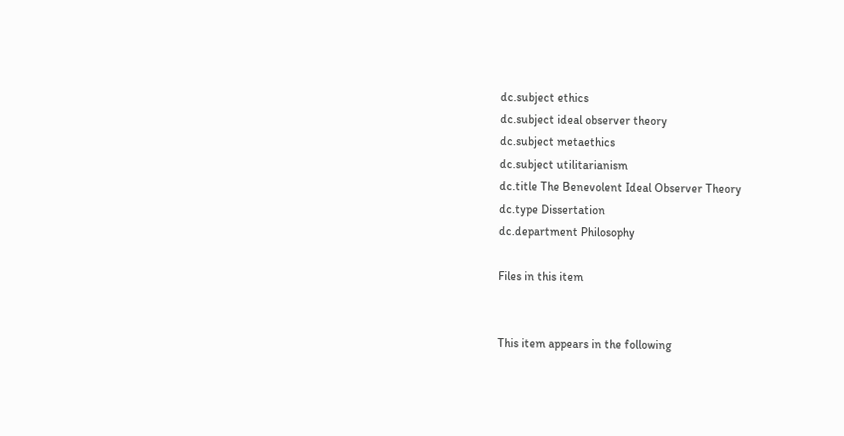dc.subject ethics
dc.subject ideal observer theory
dc.subject metaethics
dc.subject utilitarianism
dc.title The Benevolent Ideal Observer Theory
dc.type Dissertation
dc.department Philosophy

Files in this item


This item appears in the following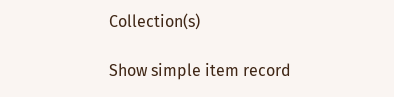Collection(s)

Show simple item record